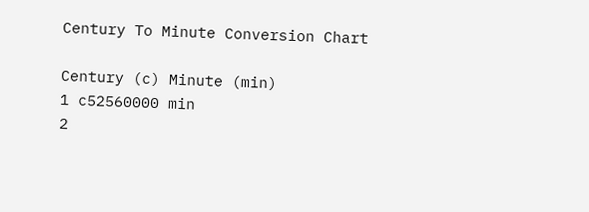Century To Minute Conversion Chart

Century (c) Minute (min)
1 c52560000 min
2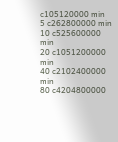c105120000 min
5 c262800000 min
10 c525600000 min
20 c1051200000 min
40 c2102400000 min
80 c4204800000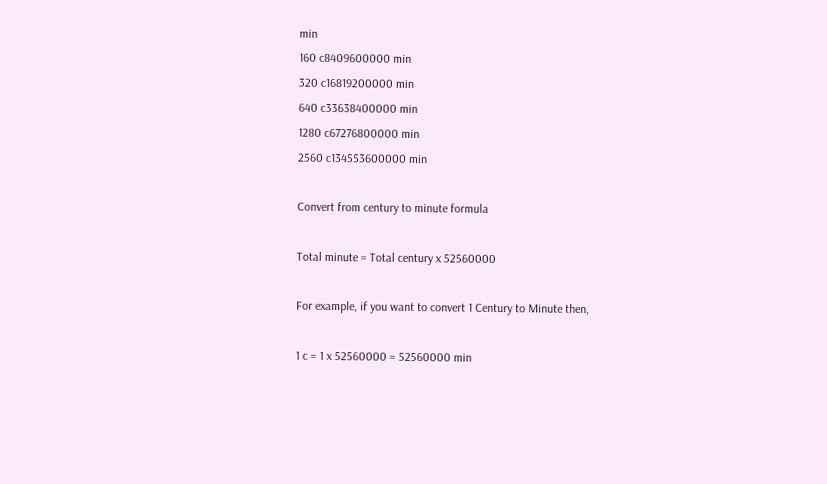min
160 c8409600000 min
320 c16819200000 min
640 c33638400000 min
1280 c67276800000 min
2560 c134553600000 min

Convert from century to minute formula

Total minute = Total century x 52560000

For example, if you want to convert 1 Century to Minute then,

1 c = 1 x 52560000 = 52560000 min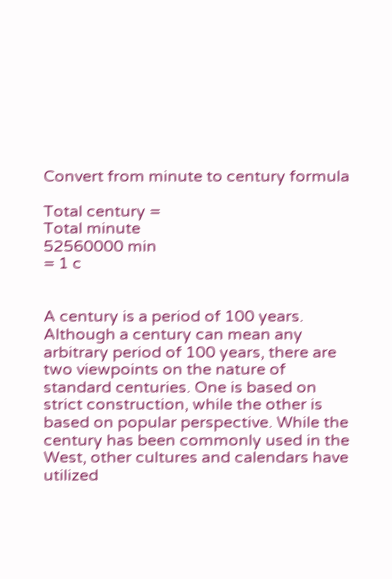Convert from minute to century formula

Total century =
Total minute
52560000 min
= 1 c


A century is a period of 100 years. Although a century can mean any arbitrary period of 100 years, there are two viewpoints on the nature of standard centuries. One is based on strict construction, while the other is based on popular perspective. While the century has been commonly used in the West, other cultures and calendars have utilized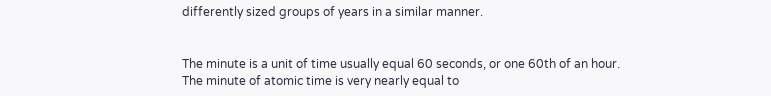differently sized groups of years in a similar manner.


The minute is a unit of time usually equal 60 seconds, or one 60th of an hour. The minute of atomic time is very nearly equal to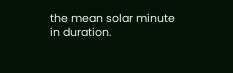the mean solar minute in duration.